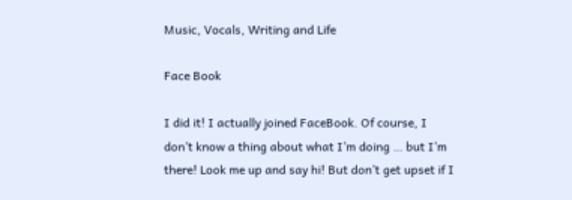Music, Vocals, Writing and Life

Face Book

I did it! I actually joined FaceBook. Of course, I don’t know a thing about what I’m doing … but I’m there! Look me up and say hi! But don’t get upset if I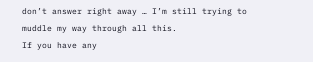don’t answer right away … I’m still trying to muddle my way through all this.
If you have any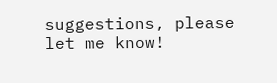suggestions, please let me know!